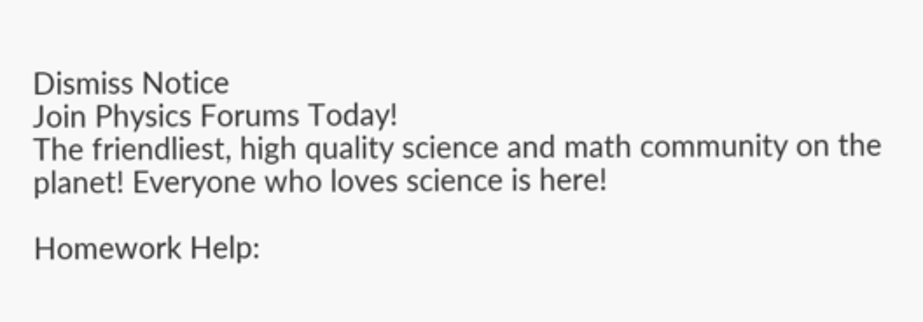Dismiss Notice
Join Physics Forums Today!
The friendliest, high quality science and math community on the planet! Everyone who loves science is here!

Homework Help: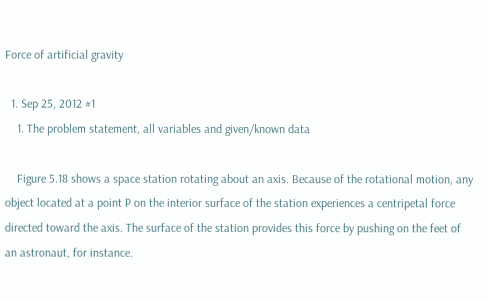Force of artificial gravity

  1. Sep 25, 2012 #1
    1. The problem statement, all variables and given/known data

    Figure 5.18 shows a space station rotating about an axis. Because of the rotational motion, any object located at a point P on the interior surface of the station experiences a centripetal force directed toward the axis. The surface of the station provides this force by pushing on the feet of an astronaut, for instance.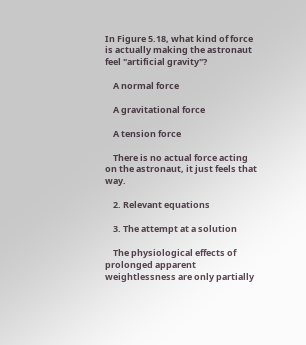In Figure 5.18, what kind of force is actually making the astronaut feel "artificial gravity"?

    A normal force

    A gravitational force

    A tension force

    There is no actual force acting on the astronaut, it just feels that way.

    2. Relevant equations

    3. The attempt at a solution

    The physiological effects of prolonged apparent weightlessness are only partially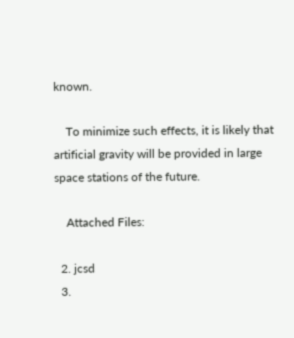known.

    To minimize such effects, it is likely that artificial gravity will be provided in large space stations of the future.

    Attached Files:

  2. jcsd
  3.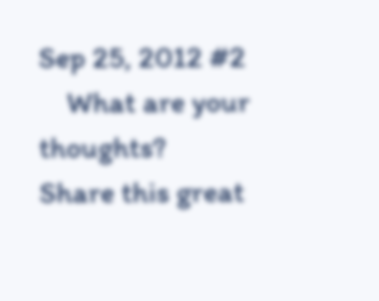Sep 25, 2012 #2
    What are your thoughts?
Share this great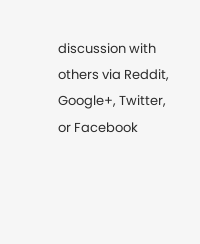discussion with others via Reddit, Google+, Twitter, or Facebook